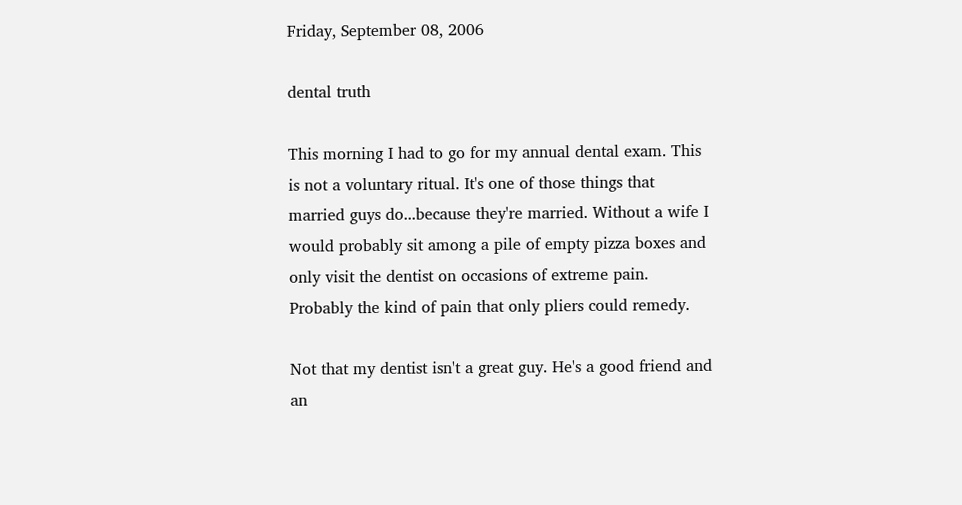Friday, September 08, 2006

dental truth

This morning I had to go for my annual dental exam. This is not a voluntary ritual. It's one of those things that married guys do...because they're married. Without a wife I would probably sit among a pile of empty pizza boxes and only visit the dentist on occasions of extreme pain. Probably the kind of pain that only pliers could remedy.

Not that my dentist isn't a great guy. He's a good friend and an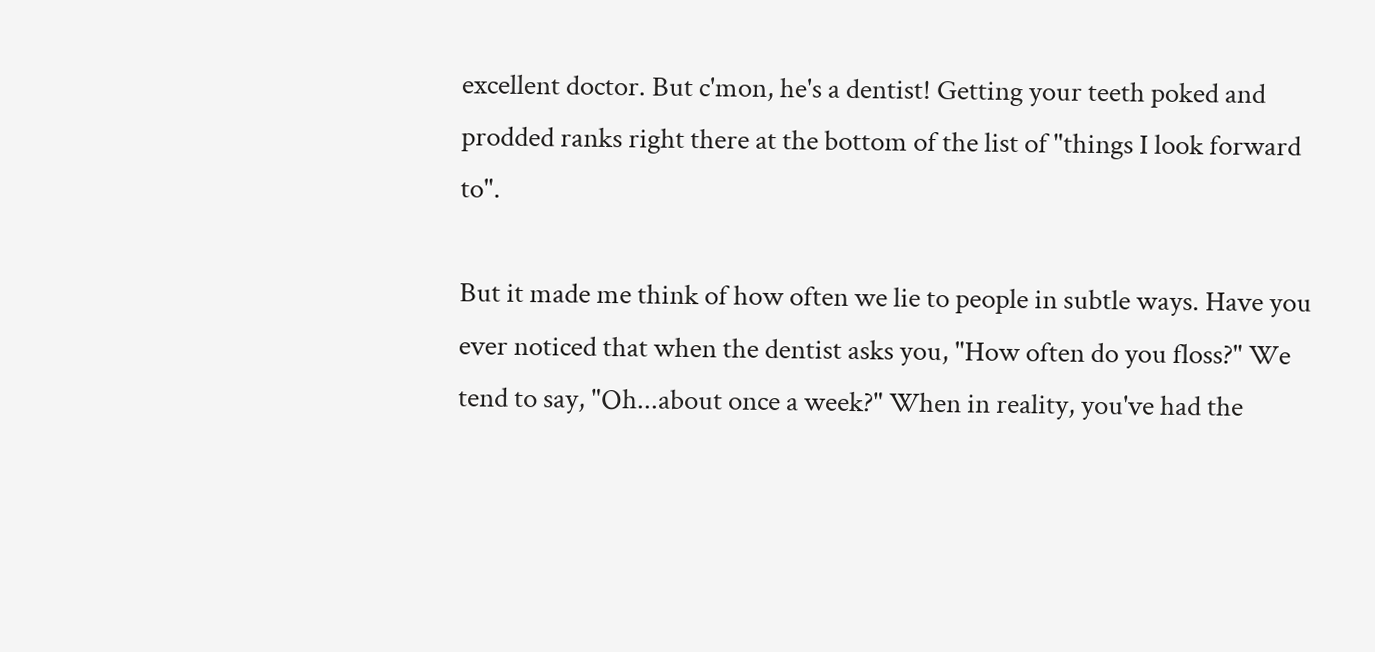excellent doctor. But c'mon, he's a dentist! Getting your teeth poked and prodded ranks right there at the bottom of the list of "things I look forward to".

But it made me think of how often we lie to people in subtle ways. Have you ever noticed that when the dentist asks you, "How often do you floss?" We tend to say, "Oh...about once a week?" When in reality, you've had the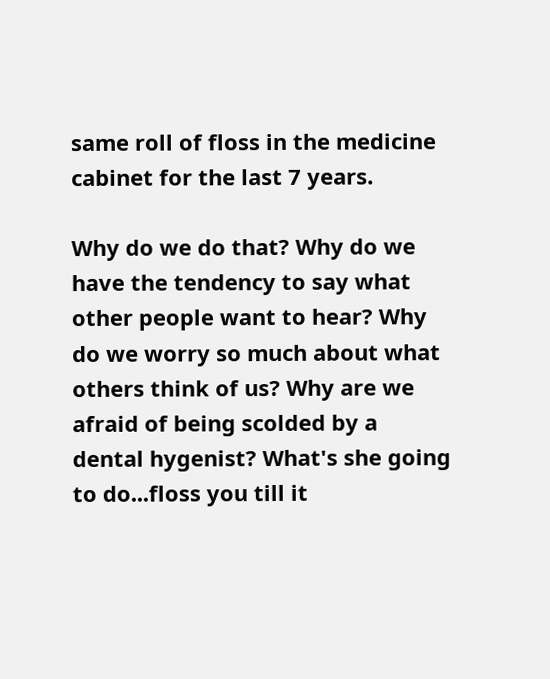same roll of floss in the medicine cabinet for the last 7 years.

Why do we do that? Why do we have the tendency to say what other people want to hear? Why do we worry so much about what others think of us? Why are we afraid of being scolded by a dental hygenist? What's she going to do...floss you till it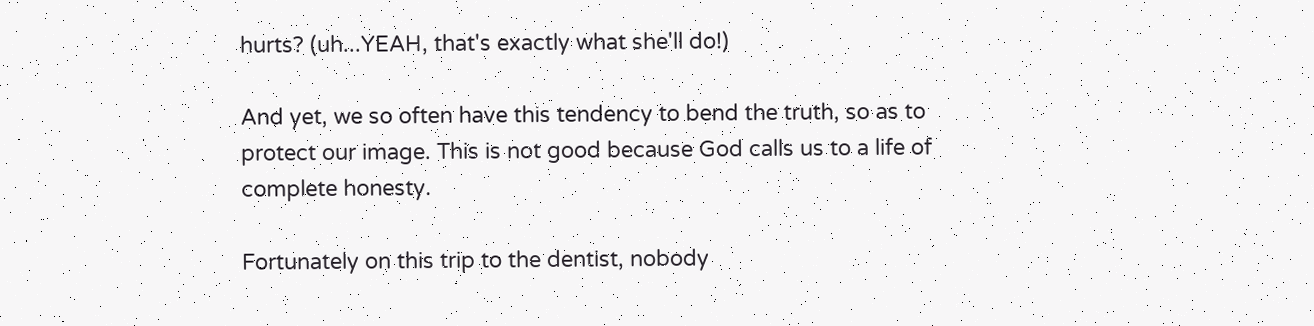hurts? (uh...YEAH, that's exactly what she'll do!)

And yet, we so often have this tendency to bend the truth, so as to protect our image. This is not good because God calls us to a life of complete honesty.

Fortunately on this trip to the dentist, nobody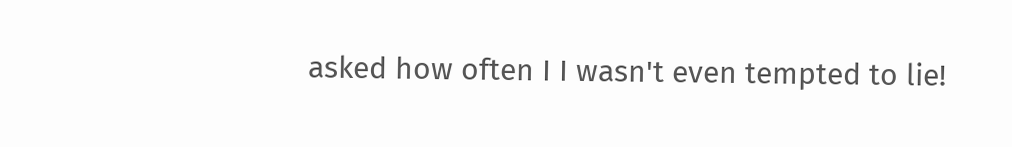asked how often I I wasn't even tempted to lie!